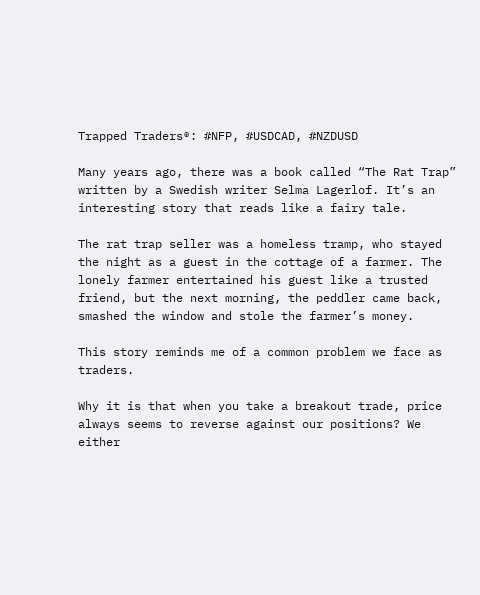Trapped Traders®: #NFP, #USDCAD, #NZDUSD

Many years ago, there was a book called “The Rat Trap” written by a Swedish writer Selma Lagerlof. It’s an interesting story that reads like a fairy tale.

The rat trap seller was a homeless tramp, who stayed the night as a guest in the cottage of a farmer. The lonely farmer entertained his guest like a trusted friend, but the next morning, the peddler came back, smashed the window and stole the farmer’s money.

This story reminds me of a common problem we face as traders.

Why it is that when you take a breakout trade, price always seems to reverse against our positions? We either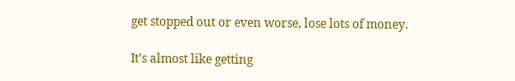get stopped out or even worse, lose lots of money.

It’s almost like getting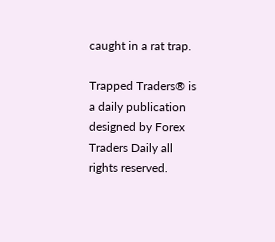caught in a rat trap.

Trapped Traders® is a daily publication designed by Forex Traders Daily all rights reserved.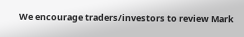We encourage traders/investors to review Mark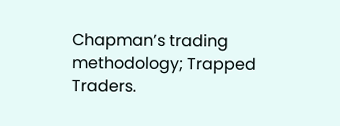Chapman’s trading methodology; Trapped Traders.